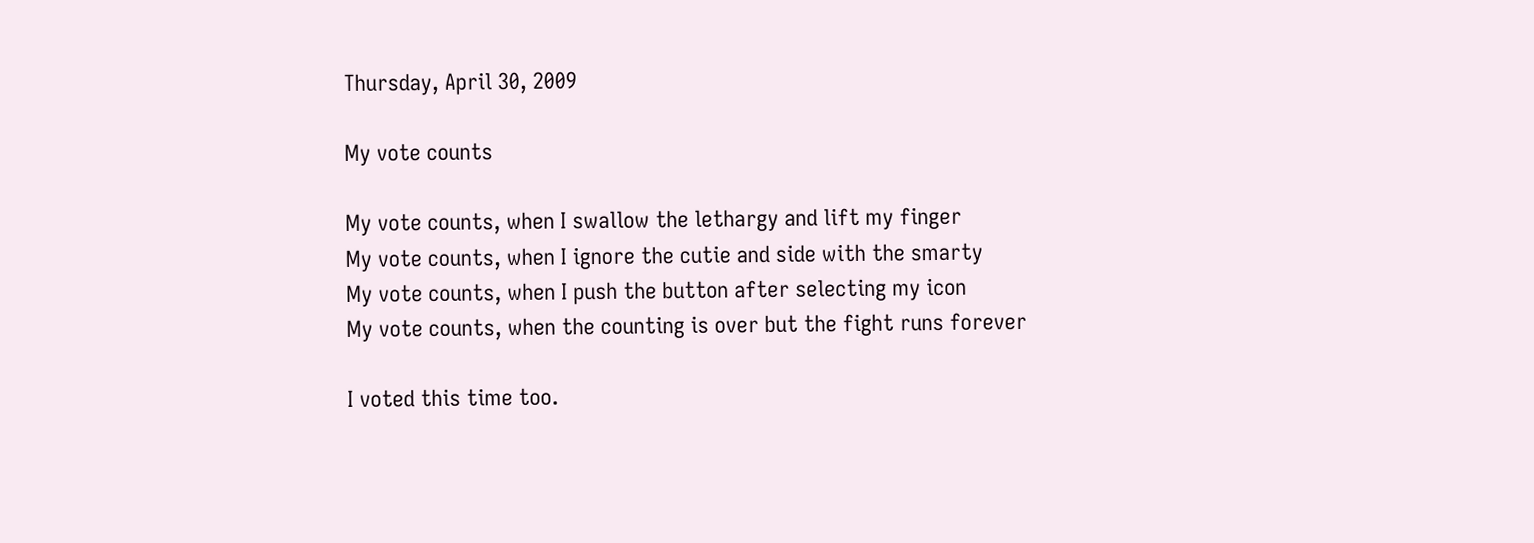Thursday, April 30, 2009

My vote counts

My vote counts, when I swallow the lethargy and lift my finger
My vote counts, when I ignore the cutie and side with the smarty
My vote counts, when I push the button after selecting my icon
My vote counts, when the counting is over but the fight runs forever

I voted this time too.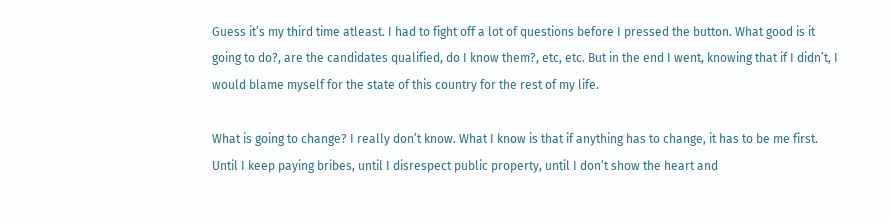Guess it’s my third time atleast. I had to fight off a lot of questions before I pressed the button. What good is it going to do?, are the candidates qualified, do I know them?, etc, etc. But in the end I went, knowing that if I didn’t, I would blame myself for the state of this country for the rest of my life.

What is going to change? I really don’t know. What I know is that if anything has to change, it has to be me first. Until I keep paying bribes, until I disrespect public property, until I don’t show the heart and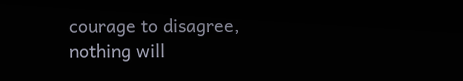courage to disagree, nothing will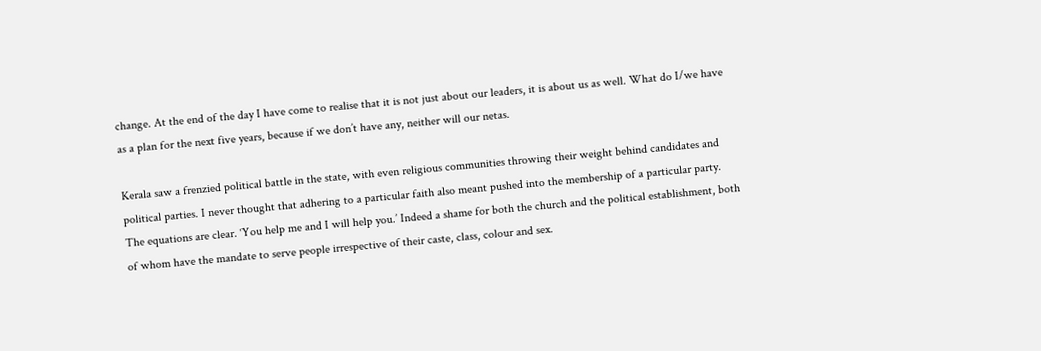change. At the end of the day I have come to realise that it is not just about our leaders, it is about us as well. What do I/we have as a plan for the next five years, because if we don’t have any, neither will our netas.

Kerala saw a frenzied political battle in the state, with even religious communities throwing their weight behind candidates and political parties. I never thought that adhering to a particular faith also meant pushed into the membership of a particular party. The equations are clear. ‘You help me and I will help you.’ Indeed a shame for both the church and the political establishment, both of whom have the mandate to serve people irrespective of their caste, class, colour and sex.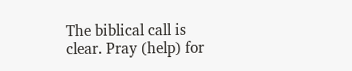The biblical call is clear. Pray (help) for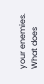your enemies. What does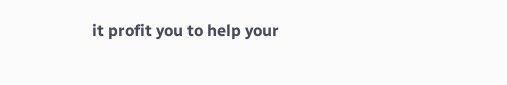it profit you to help your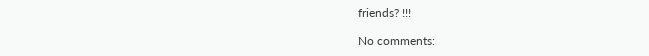friends? !!!

No comments: